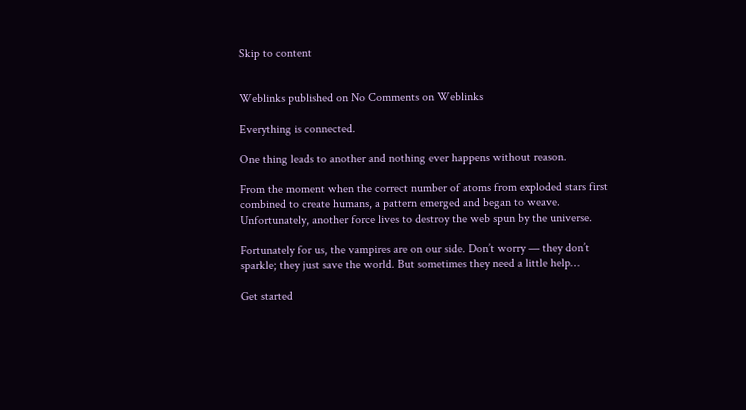Skip to content


Weblinks published on No Comments on Weblinks

Everything is connected.

One thing leads to another and nothing ever happens without reason.

From the moment when the correct number of atoms from exploded stars first combined to create humans, a pattern emerged and began to weave. Unfortunately, another force lives to destroy the web spun by the universe.

Fortunately for us, the vampires are on our side. Don’t worry — they don’t sparkle; they just save the world. But sometimes they need a little help…

Get started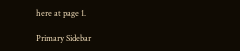here at page 1.

Primary Sidebar